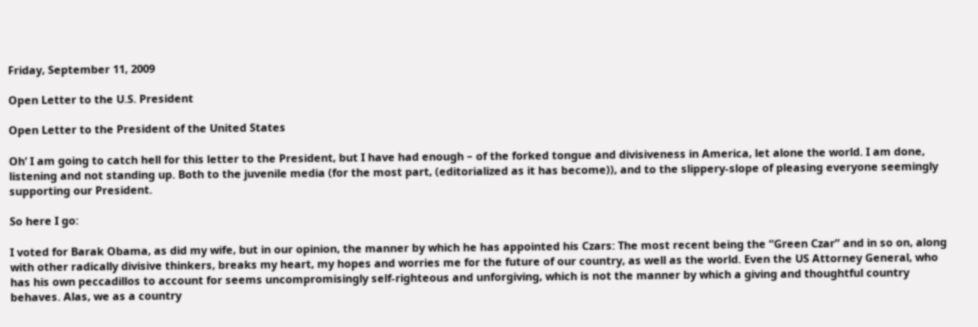Friday, September 11, 2009

Open Letter to the U.S. President

Open Letter to the President of the United States

Oh’ I am going to catch hell for this letter to the President, but I have had enough – of the forked tongue and divisiveness in America, let alone the world. I am done, listening and not standing up. Both to the juvenile media (for the most part, (editorialized as it has become)), and to the slippery-slope of pleasing everyone seemingly supporting our President.

So here I go:

I voted for Barak Obama, as did my wife, but in our opinion, the manner by which he has appointed his Czars: The most recent being the “Green Czar” and in so on, along with other radically divisive thinkers, breaks my heart, my hopes and worries me for the future of our country, as well as the world. Even the US Attorney General, who has his own peccadillos to account for seems uncompromisingly self-righteous and unforgiving, which is not the manner by which a giving and thoughtful country behaves. Alas, we as a country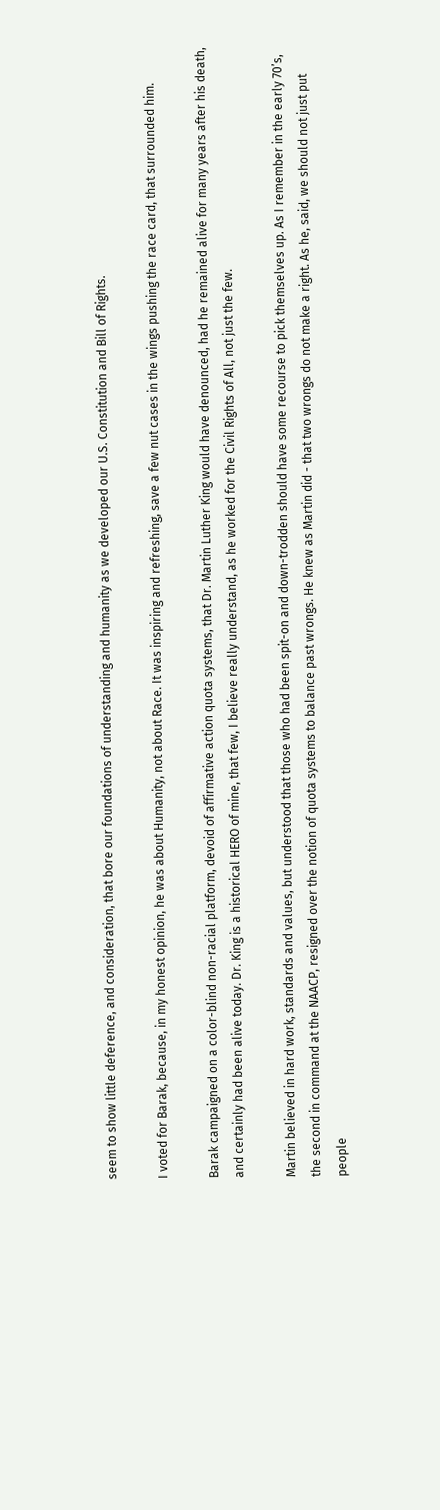seem to show little deference, and consideration, that bore our foundations of understanding and humanity as we developed our U.S. Constitution and Bill of Rights.

I voted for Barak, because, in my honest opinion, he was about Humanity, not about Race. It was inspiring and refreshing, save a few nut cases in the wings pushing the race card, that surrounded him.

Barak campaigned on a color-blind non-racial platform, devoid of affirmative action quota systems, that Dr. Martin Luther King would have denounced, had he remained alive for many years after his death, and certainly had been alive today. Dr. King is a historical HERO of mine, that few, I believe really understand, as he worked for the Civil Rights of All, not just the few.

Martin believed in hard work, standards and values, but understood that those who had been spit-on and down-trodden should have some recourse to pick themselves up. As I remember in the early 70’s, the second in command at the NAACP, resigned over the notion of quota systems to balance past wrongs. He knew as Martin did - that two wrongs do not make a right. As he, said, we should not just put people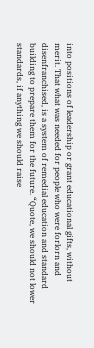into positions of leadership or grant educational gifts, without merit. That what was needed for people who were forlorn and disenfranchised, is a system of remedial education and standard building to prepare them for the future. “Quote, we should not lower standards, if anything we should raise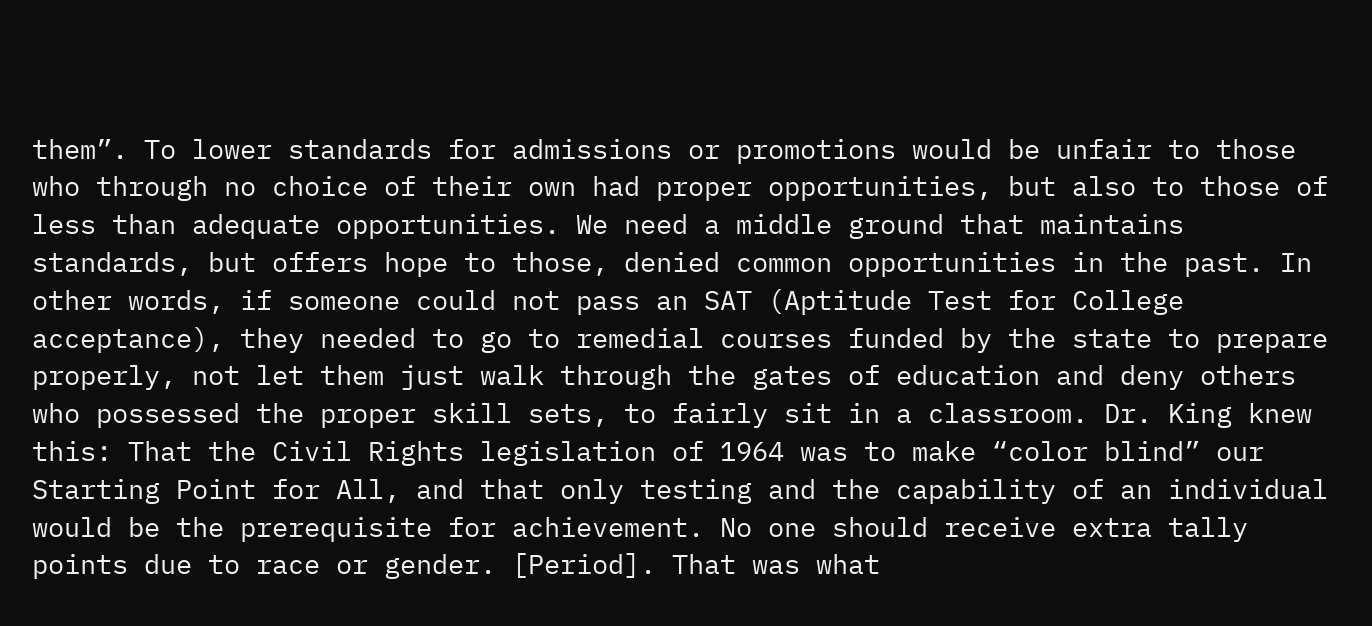them”. To lower standards for admissions or promotions would be unfair to those who through no choice of their own had proper opportunities, but also to those of less than adequate opportunities. We need a middle ground that maintains standards, but offers hope to those, denied common opportunities in the past. In other words, if someone could not pass an SAT (Aptitude Test for College acceptance), they needed to go to remedial courses funded by the state to prepare properly, not let them just walk through the gates of education and deny others who possessed the proper skill sets, to fairly sit in a classroom. Dr. King knew this: That the Civil Rights legislation of 1964 was to make “color blind” our Starting Point for All, and that only testing and the capability of an individual would be the prerequisite for achievement. No one should receive extra tally points due to race or gender. [Period]. That was what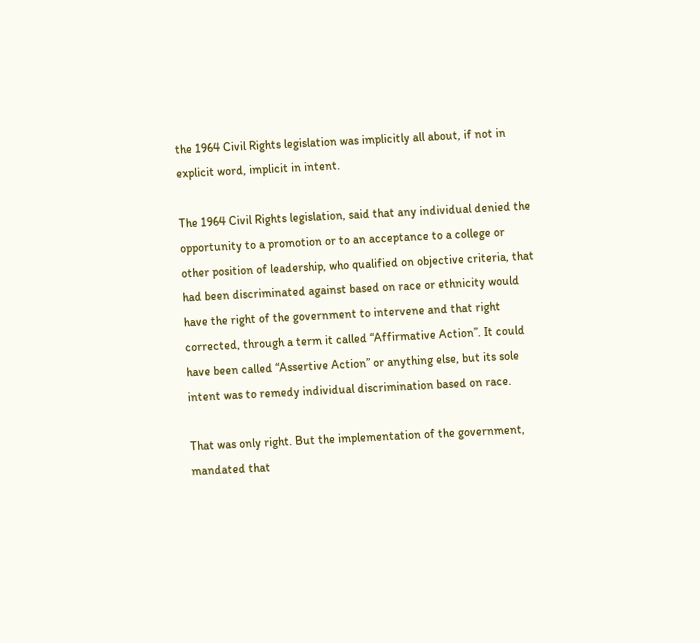the 1964 Civil Rights legislation was implicitly all about, if not in explicit word, implicit in intent.

The 1964 Civil Rights legislation, said that any individual denied the opportunity to a promotion or to an acceptance to a college or other position of leadership, who qualified on objective criteria, that had been discriminated against based on race or ethnicity would have the right of the government to intervene and that right corrected, through a term it called “Affirmative Action”. It could have been called “Assertive Action” or anything else, but its sole intent was to remedy individual discrimination based on race.

That was only right. But the implementation of the government, mandated that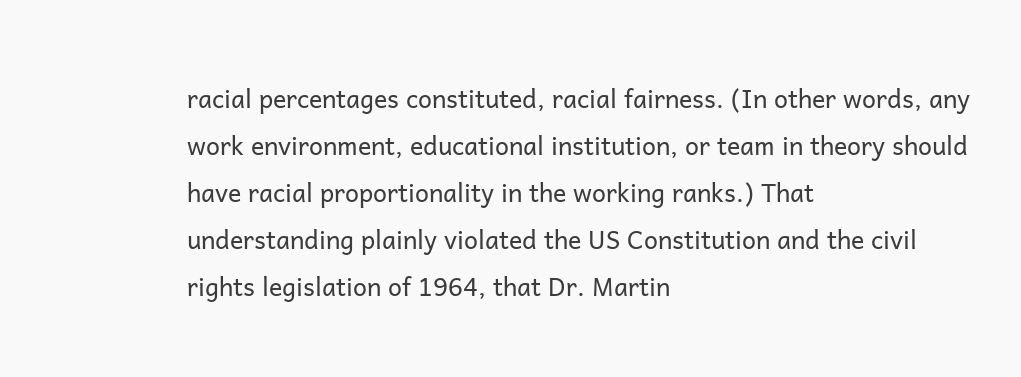racial percentages constituted, racial fairness. (In other words, any work environment, educational institution, or team in theory should have racial proportionality in the working ranks.) That understanding plainly violated the US Constitution and the civil rights legislation of 1964, that Dr. Martin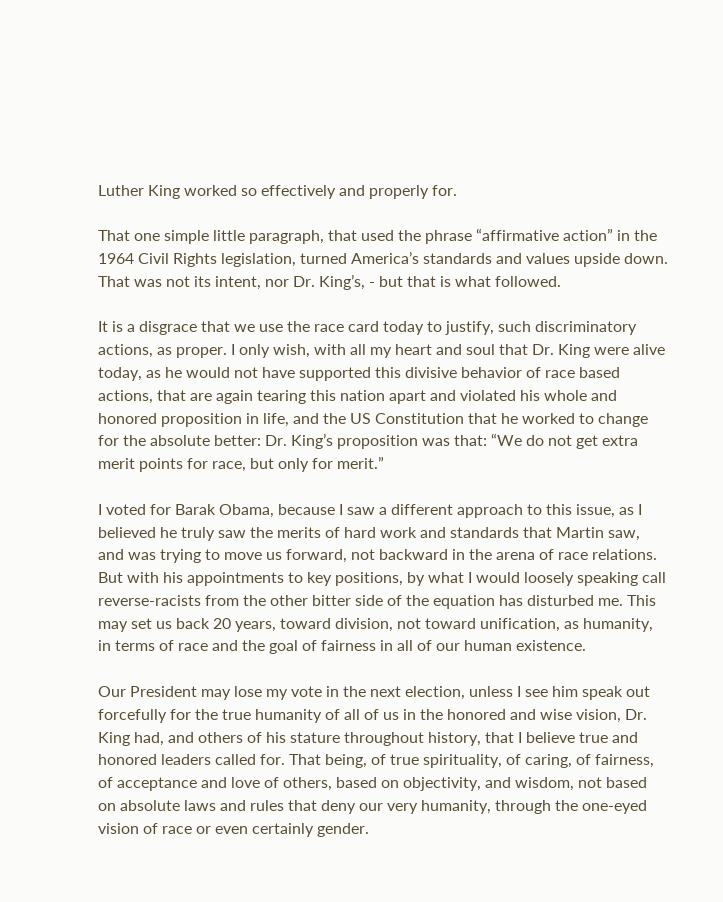Luther King worked so effectively and properly for.

That one simple little paragraph, that used the phrase “affirmative action” in the 1964 Civil Rights legislation, turned America’s standards and values upside down. That was not its intent, nor Dr. King’s, - but that is what followed.

It is a disgrace that we use the race card today to justify, such discriminatory actions, as proper. I only wish, with all my heart and soul that Dr. King were alive today, as he would not have supported this divisive behavior of race based actions, that are again tearing this nation apart and violated his whole and honored proposition in life, and the US Constitution that he worked to change for the absolute better: Dr. King’s proposition was that: “We do not get extra merit points for race, but only for merit.”

I voted for Barak Obama, because I saw a different approach to this issue, as I believed he truly saw the merits of hard work and standards that Martin saw, and was trying to move us forward, not backward in the arena of race relations. But with his appointments to key positions, by what I would loosely speaking call reverse-racists from the other bitter side of the equation has disturbed me. This may set us back 20 years, toward division, not toward unification, as humanity, in terms of race and the goal of fairness in all of our human existence.

Our President may lose my vote in the next election, unless I see him speak out forcefully for the true humanity of all of us in the honored and wise vision, Dr. King had, and others of his stature throughout history, that I believe true and honored leaders called for. That being, of true spirituality, of caring, of fairness, of acceptance and love of others, based on objectivity, and wisdom, not based on absolute laws and rules that deny our very humanity, through the one-eyed vision of race or even certainly gender.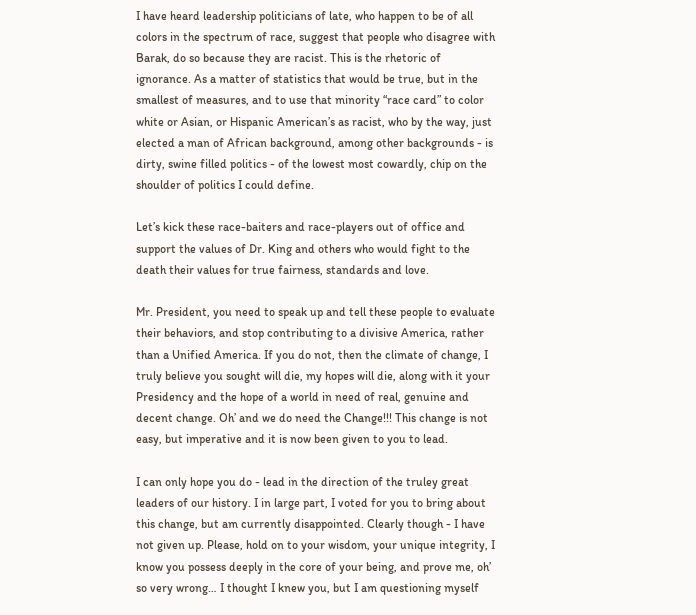I have heard leadership politicians of late, who happen to be of all colors in the spectrum of race, suggest that people who disagree with Barak, do so because they are racist. This is the rhetoric of ignorance. As a matter of statistics that would be true, but in the smallest of measures, and to use that minority “race card” to color white or Asian, or Hispanic American’s as racist, who by the way, just elected a man of African background, among other backgrounds - is dirty, swine filled politics - of the lowest most cowardly, chip on the shoulder of politics I could define.

Let’s kick these race-baiters and race-players out of office and support the values of Dr. King and others who would fight to the death their values for true fairness, standards and love.

Mr. President, you need to speak up and tell these people to evaluate their behaviors, and stop contributing to a divisive America, rather than a Unified America. If you do not, then the climate of change, I truly believe you sought will die, my hopes will die, along with it your Presidency and the hope of a world in need of real, genuine and decent change. Oh’ and we do need the Change!!! This change is not easy, but imperative and it is now been given to you to lead.

I can only hope you do - lead in the direction of the truley great leaders of our history. I in large part, I voted for you to bring about this change, but am currently disappointed. Clearly though - I have not given up. Please, hold on to your wisdom, your unique integrity, I know you possess deeply in the core of your being, and prove me, oh’ so very wrong… I thought I knew you, but I am questioning myself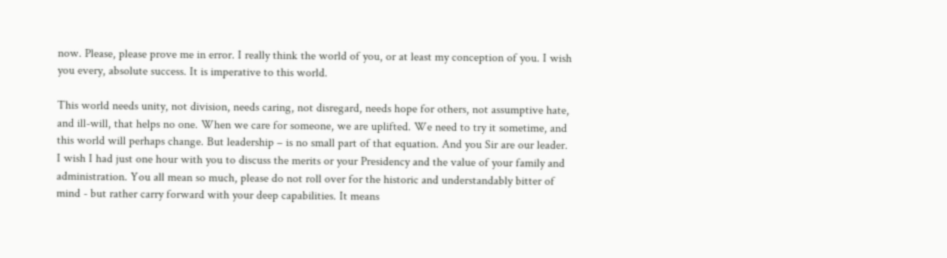now. Please, please prove me in error. I really think the world of you, or at least my conception of you. I wish you every, absolute success. It is imperative to this world.

This world needs unity, not division, needs caring, not disregard, needs hope for others, not assumptive hate, and ill-will, that helps no one. When we care for someone, we are uplifted. We need to try it sometime, and this world will perhaps change. But leadership – is no small part of that equation. And you Sir are our leader. I wish I had just one hour with you to discuss the merits or your Presidency and the value of your family and administration. You all mean so much, please do not roll over for the historic and understandably bitter of mind - but rather carry forward with your deep capabilities. It means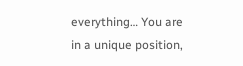everything… You are in a unique position,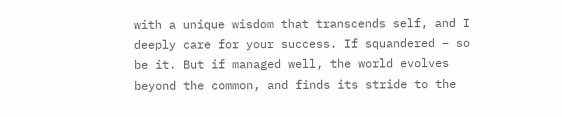with a unique wisdom that transcends self, and I deeply care for your success. If squandered – so be it. But if managed well, the world evolves beyond the common, and finds its stride to the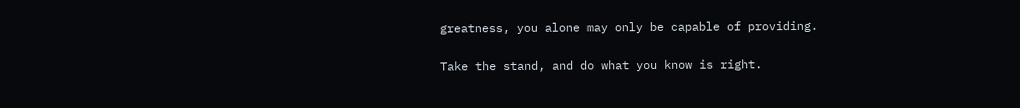greatness, you alone may only be capable of providing.

Take the stand, and do what you know is right.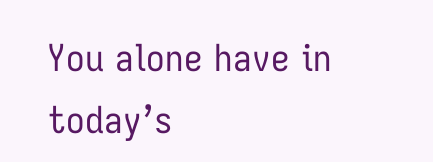You alone have in today’s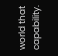world that capability.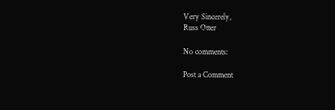Very Sincerely,
Russ Otter

No comments:

Post a Comment